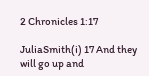2 Chronicles 1:17

JuliaSmith(i) 17 And they will go up and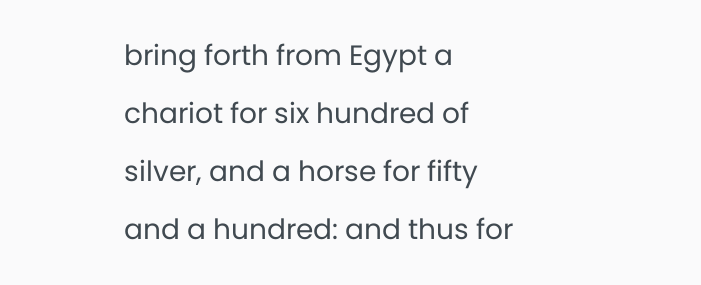bring forth from Egypt a chariot for six hundred of silver, and a horse for fifty and a hundred: and thus for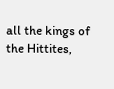all the kings of the Hittites,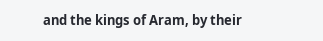and the kings of Aram, by their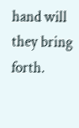hand will they bring forth.